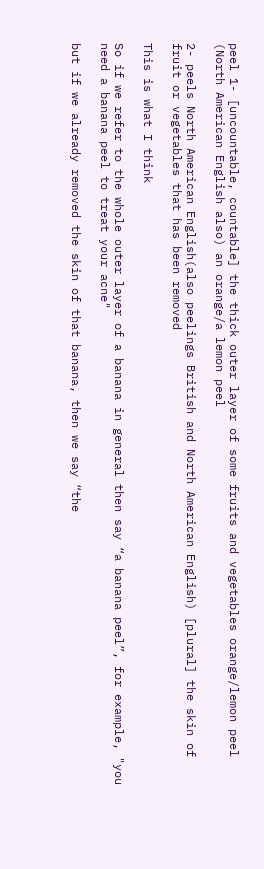peel 1- [uncountable, countable] the thick outer layer of some fruits and vegetables orange/lemon peel (North American English also) an orange/a lemon peel

2- peels North American English(also peelings British and North American English) [plural] the skin of fruit or vegetables that has been removed

This is what I think

So if we refer to the whole outer layer of a banana in general then say “a banana peel”, for example, "you need a banana peel to treat your acne"

but if we already removed the skin of that banana, then we say “the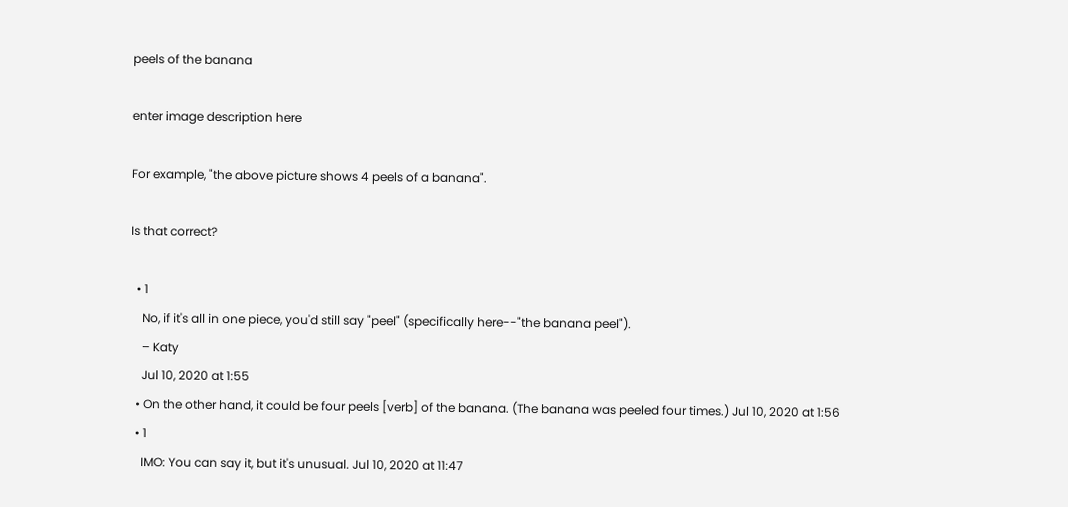peels of the banana

enter image description here

For example, "the above picture shows 4 peels of a banana".

Is that correct?

  • 1
    No, if it's all in one piece, you'd still say "peel" (specifically here--"the banana peel").
    – Katy
    Jul 10, 2020 at 1:55
  • On the other hand, it could be four peels [verb] of the banana. (The banana was peeled four times.) Jul 10, 2020 at 1:56
  • 1
    IMO: You can say it, but it's unusual. Jul 10, 2020 at 11:47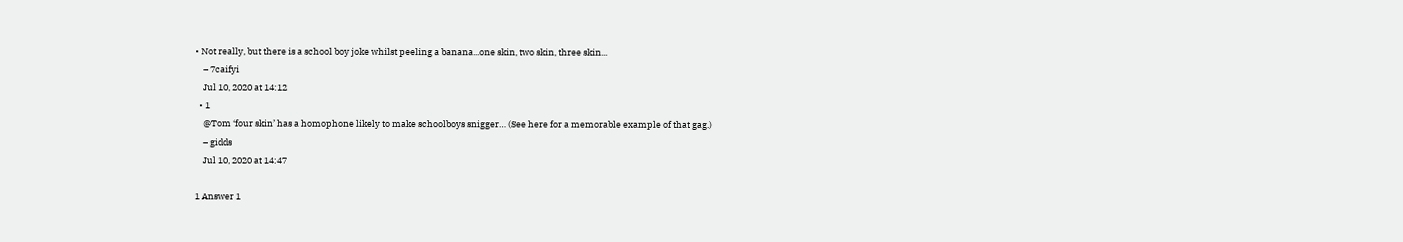• Not really, but there is a school boy joke whilst peeling a banana...one skin, two skin, three skin...
    – 7caifyi
    Jul 10, 2020 at 14:12
  • 1
    @Tom ‘four skin’ has a homophone likely to make schoolboys snigger… (See here for a memorable example of that gag.)
    – gidds
    Jul 10, 2020 at 14:47

1 Answer 1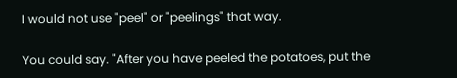I would not use "peel" or "peelings" that way.

You could say. "After you have peeled the potatoes, put the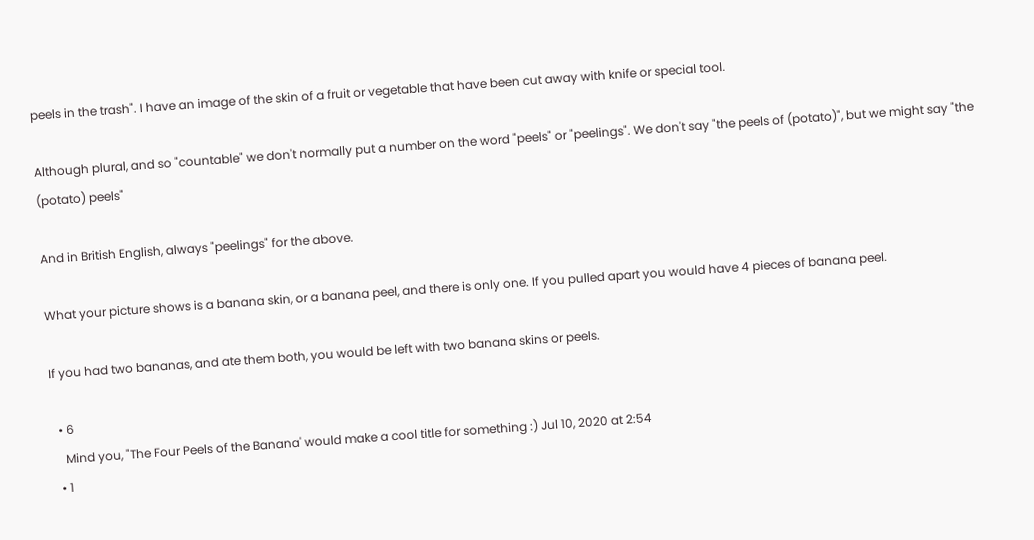peels in the trash". I have an image of the skin of a fruit or vegetable that have been cut away with knife or special tool.

Although plural, and so "countable" we don't normally put a number on the word "peels" or "peelings". We don't say "the peels of (potato)", but we might say "the (potato) peels"

And in British English, always "peelings" for the above.

What your picture shows is a banana skin, or a banana peel, and there is only one. If you pulled apart you would have 4 pieces of banana peel.

If you had two bananas, and ate them both, you would be left with two banana skins or peels.

  • 6
    Mind you, "The Four Peels of the Banana' would make a cool title for something :) Jul 10, 2020 at 2:54
  • 1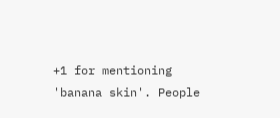+1 for mentioning 'banana skin'. People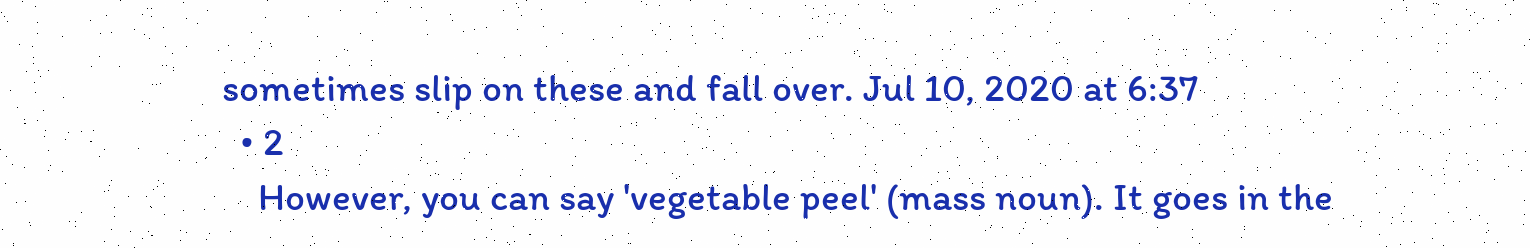sometimes slip on these and fall over. Jul 10, 2020 at 6:37
  • 2
    However, you can say 'vegetable peel' (mass noun). It goes in the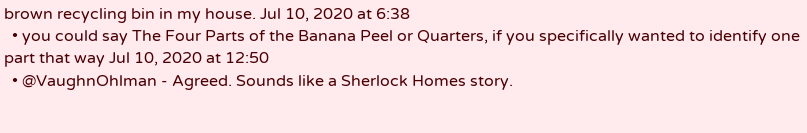brown recycling bin in my house. Jul 10, 2020 at 6:38
  • you could say The Four Parts of the Banana Peel or Quarters, if you specifically wanted to identify one part that way Jul 10, 2020 at 12:50
  • @VaughnOhlman - Agreed. Sounds like a Sherlock Homes story.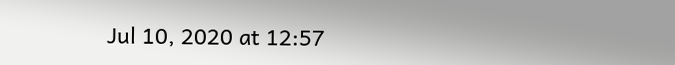Jul 10, 2020 at 12:57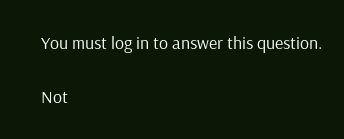You must log in to answer this question.

Not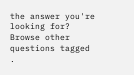the answer you're looking for? Browse other questions tagged .